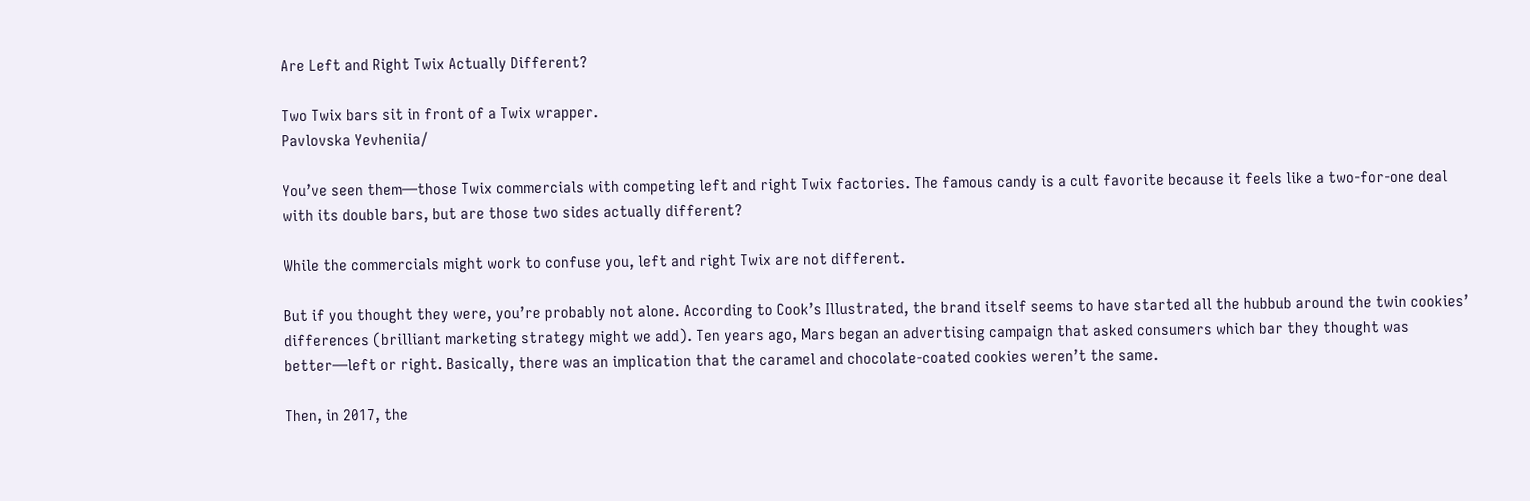Are Left and Right Twix Actually Different?

Two Twix bars sit in front of a Twix wrapper.
Pavlovska Yevheniia/

You’ve seen them—those Twix commercials with competing left and right Twix factories. The famous candy is a cult favorite because it feels like a two-for-one deal with its double bars, but are those two sides actually different?

While the commercials might work to confuse you, left and right Twix are not different.

But if you thought they were, you’re probably not alone. According to Cook’s Illustrated, the brand itself seems to have started all the hubbub around the twin cookies’ differences (brilliant marketing strategy might we add). Ten years ago, Mars began an advertising campaign that asked consumers which bar they thought was better—left or right. Basically, there was an implication that the caramel and chocolate-coated cookies weren’t the same.

Then, in 2017, the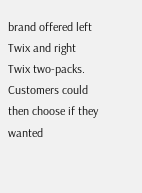brand offered left Twix and right Twix two-packs. Customers could then choose if they wanted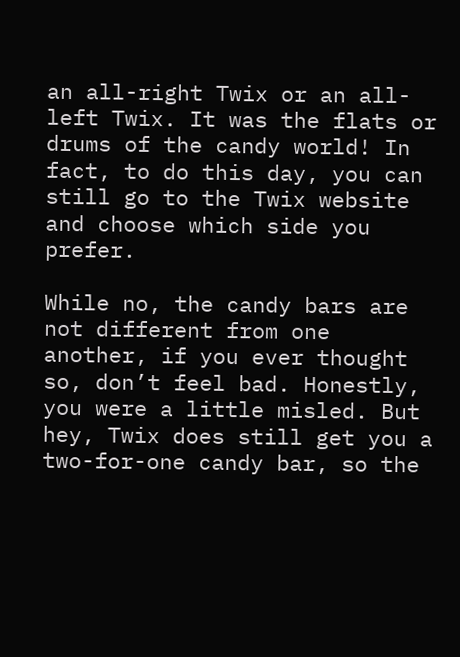an all-right Twix or an all-left Twix. It was the flats or drums of the candy world! In fact, to do this day, you can still go to the Twix website and choose which side you prefer.

While no, the candy bars are not different from one another, if you ever thought so, don’t feel bad. Honestly, you were a little misled. But hey, Twix does still get you a two-for-one candy bar, so the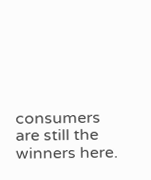consumers are still the winners here.